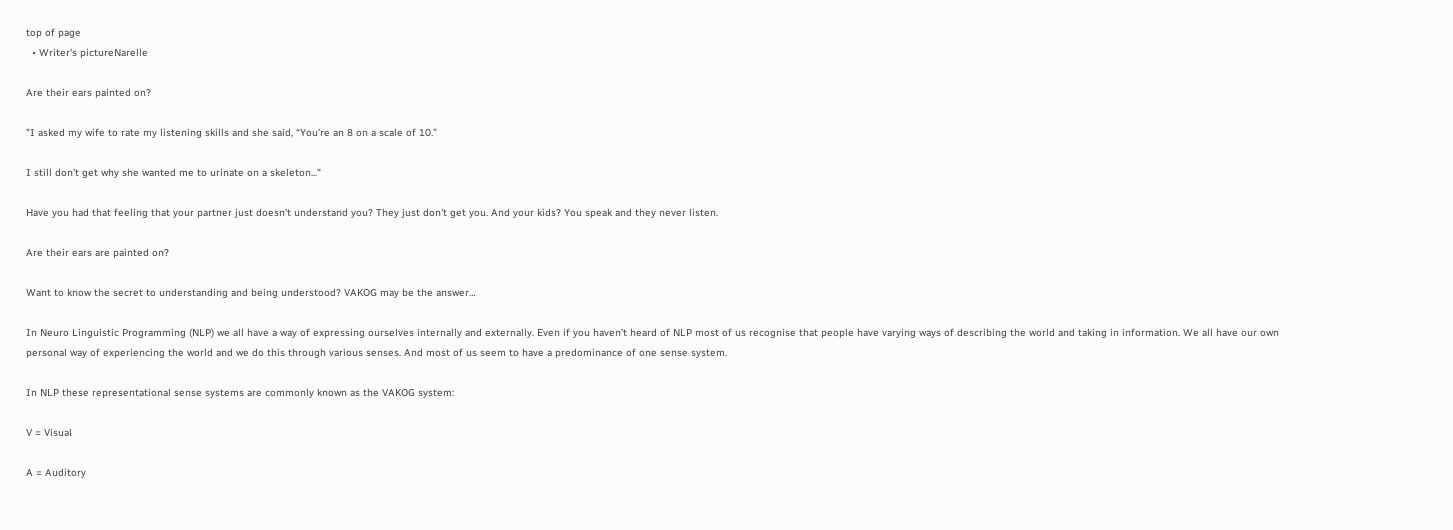top of page
  • Writer's pictureNarelle

Are their ears painted on?

"I asked my wife to rate my listening skills and she said, “You’re an 8 on a scale of 10.”

I still don’t get why she wanted me to urinate on a skeleton..."

Have you had that feeling that your partner just doesn't understand you? They just don't get you. And your kids? You speak and they never listen.

Are their ears are painted on?

Want to know the secret to understanding and being understood? VAKOG may be the answer…

In Neuro Linguistic Programming (NLP) we all have a way of expressing ourselves internally and externally. Even if you haven’t heard of NLP most of us recognise that people have varying ways of describing the world and taking in information. We all have our own personal way of experiencing the world and we do this through various senses. And most of us seem to have a predominance of one sense system.

In NLP these representational sense systems are commonly known as the VAKOG system:

V = Visual

A = Auditory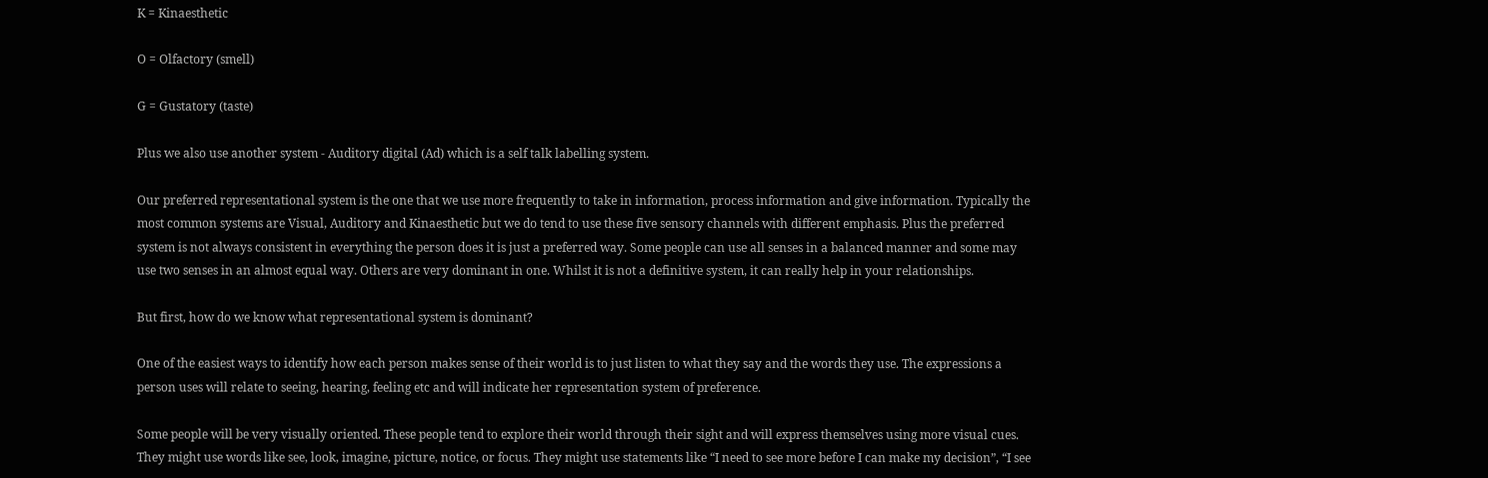K = Kinaesthetic

O = Olfactory (smell)

G = Gustatory (taste)

Plus we also use another system - Auditory digital (Ad) which is a self talk labelling system.

Our preferred representational system is the one that we use more frequently to take in information, process information and give information. Typically the most common systems are Visual, Auditory and Kinaesthetic but we do tend to use these five sensory channels with different emphasis. Plus the preferred system is not always consistent in everything the person does it is just a preferred way. Some people can use all senses in a balanced manner and some may use two senses in an almost equal way. Others are very dominant in one. Whilst it is not a definitive system, it can really help in your relationships.

But first, how do we know what representational system is dominant?

One of the easiest ways to identify how each person makes sense of their world is to just listen to what they say and the words they use. The expressions a person uses will relate to seeing, hearing, feeling etc and will indicate her representation system of preference.

Some people will be very visually oriented. These people tend to explore their world through their sight and will express themselves using more visual cues. They might use words like see, look, imagine, picture, notice, or focus. They might use statements like “I need to see more before I can make my decision”, “I see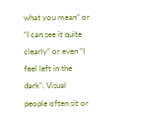what you mean” or “I can see it quite clearly” or even “I feel left in the dark”. Visual people often sit or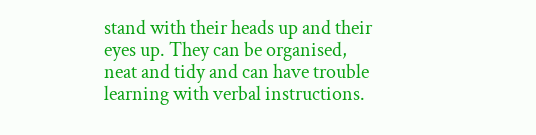stand with their heads up and their eyes up. They can be organised, neat and tidy and can have trouble learning with verbal instructions.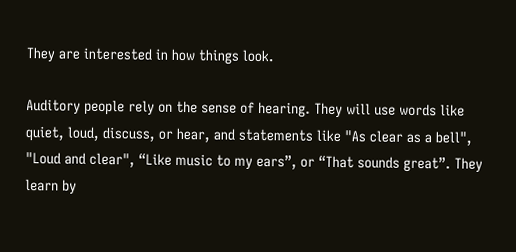They are interested in how things look.

Auditory people rely on the sense of hearing. They will use words like quiet, loud, discuss, or hear, and statements like "As clear as a bell", "Loud and clear", “Like music to my ears”, or “That sounds great”. They learn by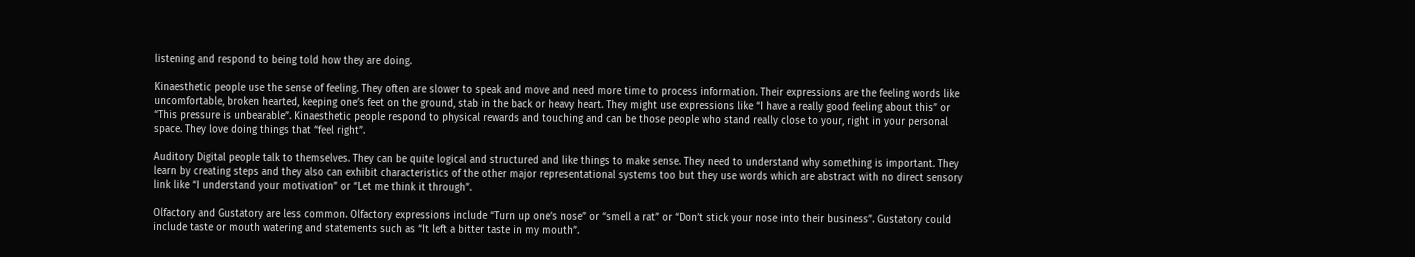listening and respond to being told how they are doing.

Kinaesthetic people use the sense of feeling. They often are slower to speak and move and need more time to process information. Their expressions are the feeling words like uncomfortable, broken hearted, keeping one’s feet on the ground, stab in the back or heavy heart. They might use expressions like “I have a really good feeling about this” or “This pressure is unbearable”. Kinaesthetic people respond to physical rewards and touching and can be those people who stand really close to your, right in your personal space. They love doing things that “feel right”.

Auditory Digital people talk to themselves. They can be quite logical and structured and like things to make sense. They need to understand why something is important. They learn by creating steps and they also can exhibit characteristics of the other major representational systems too but they use words which are abstract with no direct sensory link like “I understand your motivation” or “Let me think it through”.

Olfactory and Gustatory are less common. Olfactory expressions include “Turn up one’s nose” or “smell a rat” or “Don’t stick your nose into their business”. Gustatory could include taste or mouth watering and statements such as “It left a bitter taste in my mouth”.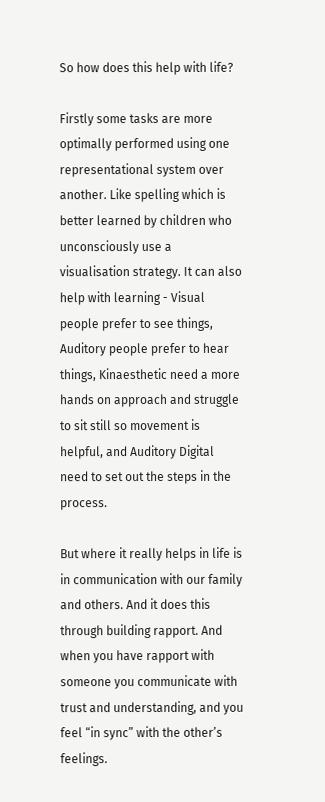So how does this help with life?

Firstly some tasks are more optimally performed using one representational system over another. Like spelling which is better learned by children who unconsciously use a visualisation strategy. It can also help with learning - Visual people prefer to see things, Auditory people prefer to hear things, Kinaesthetic need a more hands on approach and struggle to sit still so movement is helpful, and Auditory Digital need to set out the steps in the process.

But where it really helps in life is in communication with our family and others. And it does this through building rapport. And when you have rapport with someone you communicate with trust and understanding, and you feel “in sync” with the other’s feelings.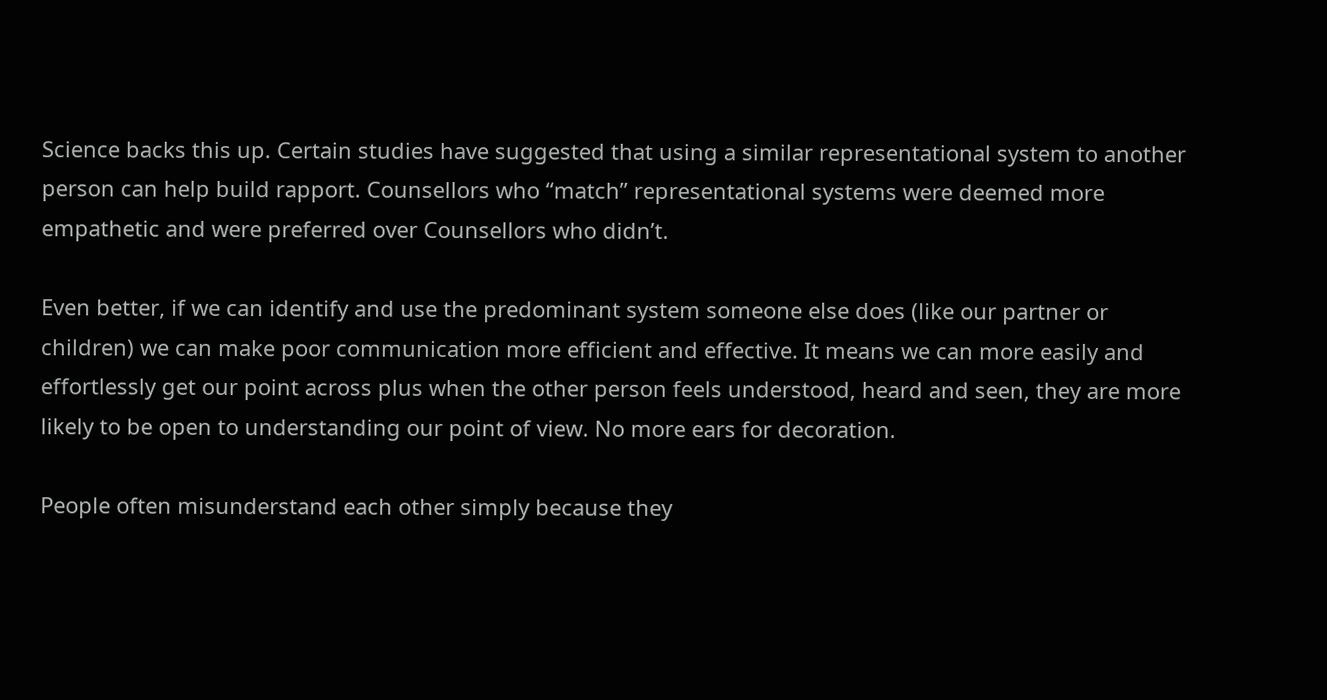Science backs this up. Certain studies have suggested that using a similar representational system to another person can help build rapport. Counsellors who “match” representational systems were deemed more empathetic and were preferred over Counsellors who didn’t.

Even better, if we can identify and use the predominant system someone else does (like our partner or children) we can make poor communication more efficient and effective. It means we can more easily and effortlessly get our point across plus when the other person feels understood, heard and seen, they are more likely to be open to understanding our point of view. No more ears for decoration.

People often misunderstand each other simply because they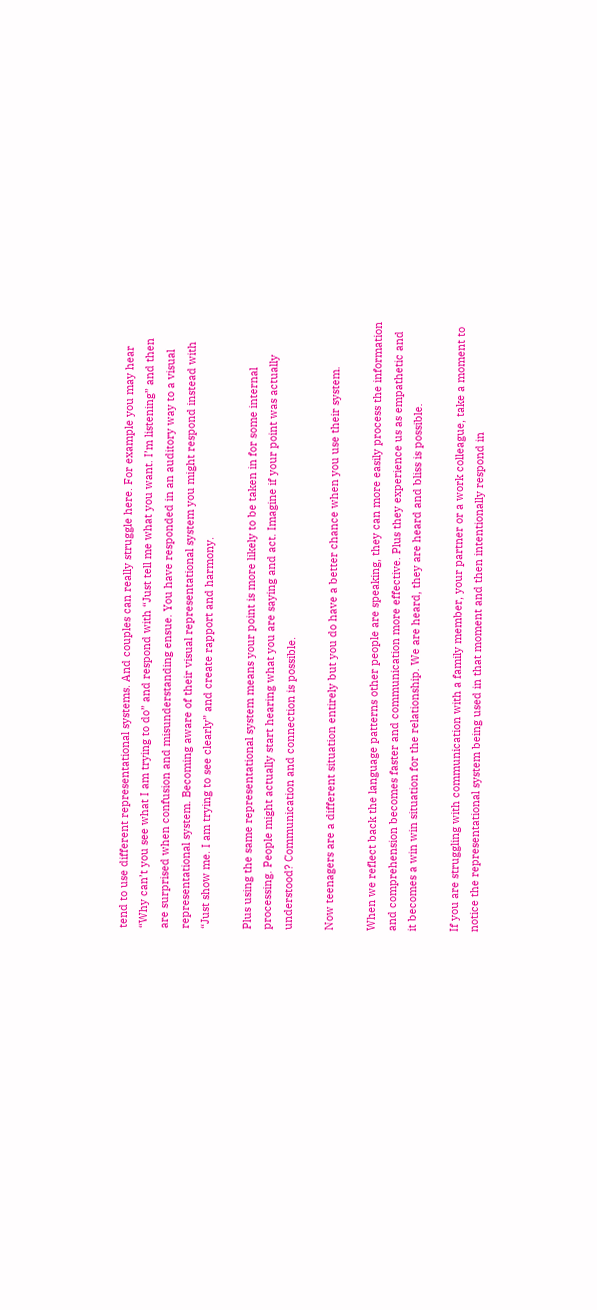tend to use different representational systems. And couples can really struggle here. For example you may hear “Why can’t you see what I am trying to do” and respond with “Just tell me what you want. I’m listening” and then are surprised when confusion and misunderstanding ensue. You have responded in an auditory way to a visual representational system. Becoming aware of their visual representational system you might respond instead with “Just show me. I am trying to see clearly” and create rapport and harmony.

Plus using the same representational system means your point is more likely to be taken in for some internal processing. People might actually start hearing what you are saying and act. Imagine if your point was actually understood? Communication and connection is possible.

Now teenagers are a different situation entirely but you do have a better chance when you use their system.

When we reflect back the language patterns other people are speaking, they can more easily process the information and comprehension becomes faster and communication more effective. Plus they experience us as empathetic and it becomes a win win situation for the relationship. We are heard, they are heard and bliss is possible.

If you are struggling with communication with a family member, your partner or a work colleague, take a moment to notice the representational system being used in that moment and then intentionally respond in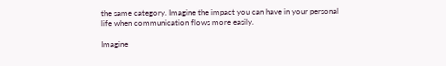the same category. Imagine the impact you can have in your personal life when communication flows more easily.

Imagine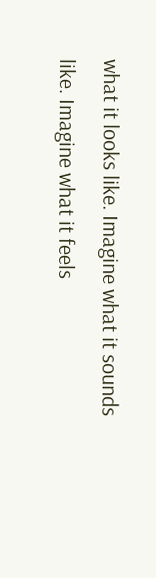what it looks like. Imagine what it sounds like. Imagine what it feels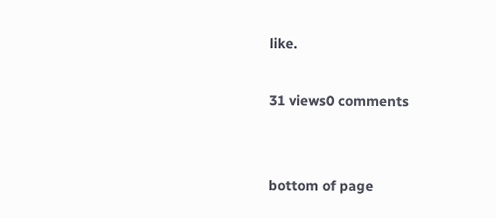like.

31 views0 comments


bottom of page